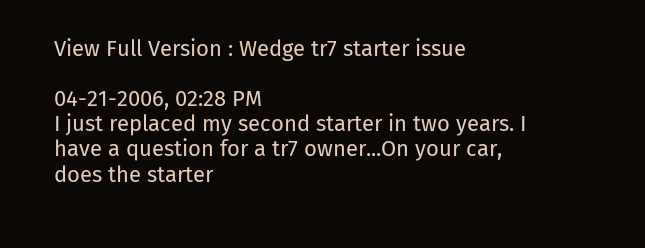View Full Version : Wedge tr7 starter issue

04-21-2006, 02:28 PM
I just replaced my second starter in two years. I have a question for a tr7 owner...On your car, does the starter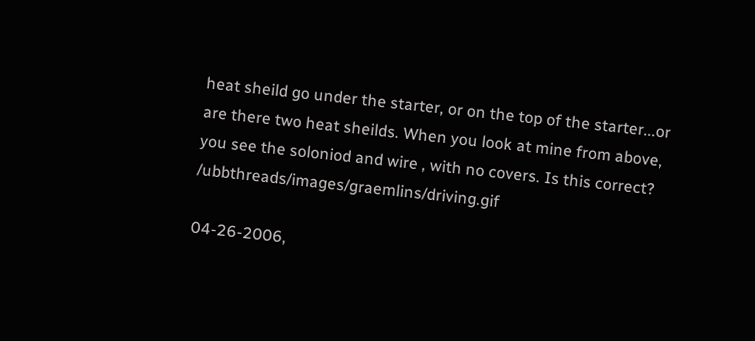heat sheild go under the starter, or on the top of the starter...or are there two heat sheilds. When you look at mine from above, you see the soloniod and wire , with no covers. Is this correct? /ubbthreads/images/graemlins/driving.gif

04-26-2006,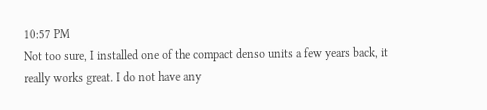10:57 PM
Not too sure, I installed one of the compact denso units a few years back, it really works great. I do not have any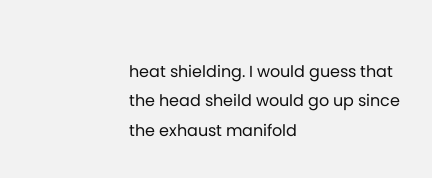heat shielding. I would guess that the head sheild would go up since the exhaust manifold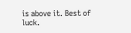is above it. Best of luck.